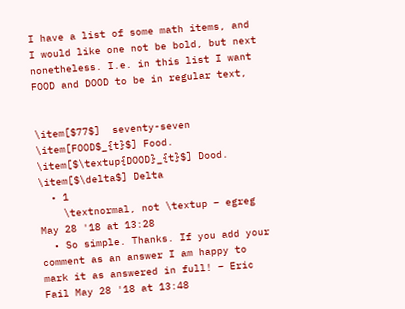I have a list of some math items, and I would like one not be bold, but next nonetheless. I.e. in this list I want FOOD and DOOD to be in regular text,


\item[$77$]  seventy-seven
\item[FOOD$_{t}$] Food.
\item[$\textup{DOOD}_{t}$] Dood.
\item[$\delta$] Delta
  • 1
    \textnormal, not \textup – egreg May 28 '18 at 13:28
  • So simple. Thanks. If you add your comment as an answer I am happy to mark it as answered in full! – Eric Fail May 28 '18 at 13:48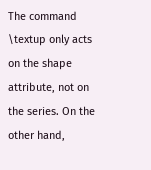The command \textup only acts on the shape attribute, not on the series. On the other hand,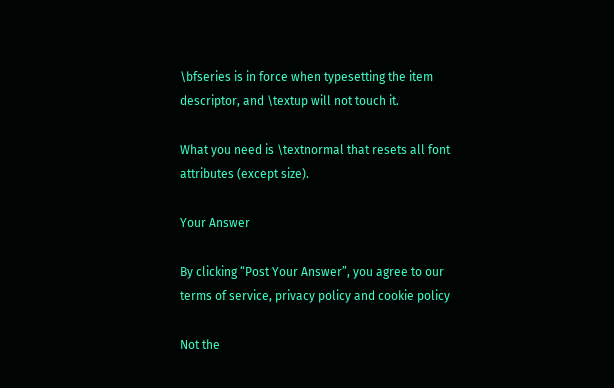\bfseries is in force when typesetting the item descriptor, and \textup will not touch it.

What you need is \textnormal that resets all font attributes (except size).

Your Answer

By clicking “Post Your Answer”, you agree to our terms of service, privacy policy and cookie policy

Not the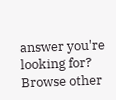answer you're looking for? Browse other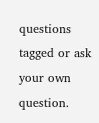questions tagged or ask your own question.